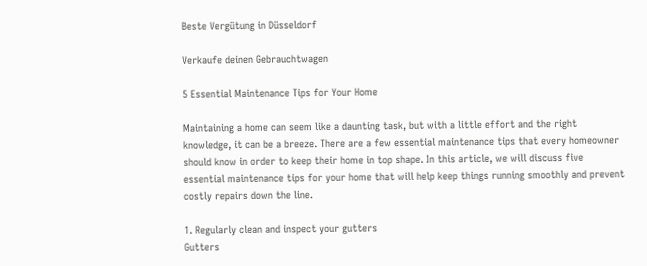Beste Vergütung in Düsseldorf

Verkaufe deinen Gebrauchtwagen

5 Essential Maintenance Tips for Your Home

Maintaining a home can seem like a daunting task, but with a little effort and the right knowledge, it can be a breeze. There are a few essential maintenance tips that every homeowner should know in order to keep their home in top shape. In this article, we will discuss five essential maintenance tips for your home that will help keep things running smoothly and prevent costly repairs down the line.

1. Regularly clean and inspect your gutters
Gutters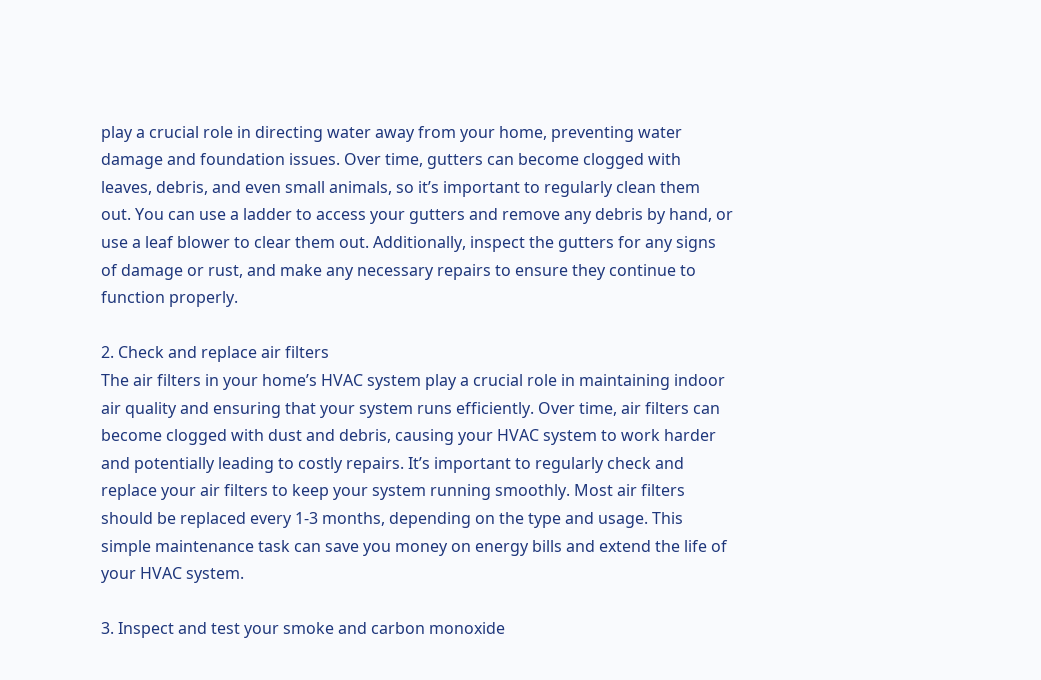play a crucial role in directing water away from your home, preventing water damage and foundation issues. Over time, gutters can become clogged with leaves, debris, and even small animals, so it’s important to regularly clean them out. You can use a ladder to access your gutters and remove any debris by hand, or use a leaf blower to clear them out. Additionally, inspect the gutters for any signs of damage or rust, and make any necessary repairs to ensure they continue to function properly.

2. Check and replace air filters
The air filters in your home’s HVAC system play a crucial role in maintaining indoor air quality and ensuring that your system runs efficiently. Over time, air filters can become clogged with dust and debris, causing your HVAC system to work harder and potentially leading to costly repairs. It’s important to regularly check and replace your air filters to keep your system running smoothly. Most air filters should be replaced every 1-3 months, depending on the type and usage. This simple maintenance task can save you money on energy bills and extend the life of your HVAC system.

3. Inspect and test your smoke and carbon monoxide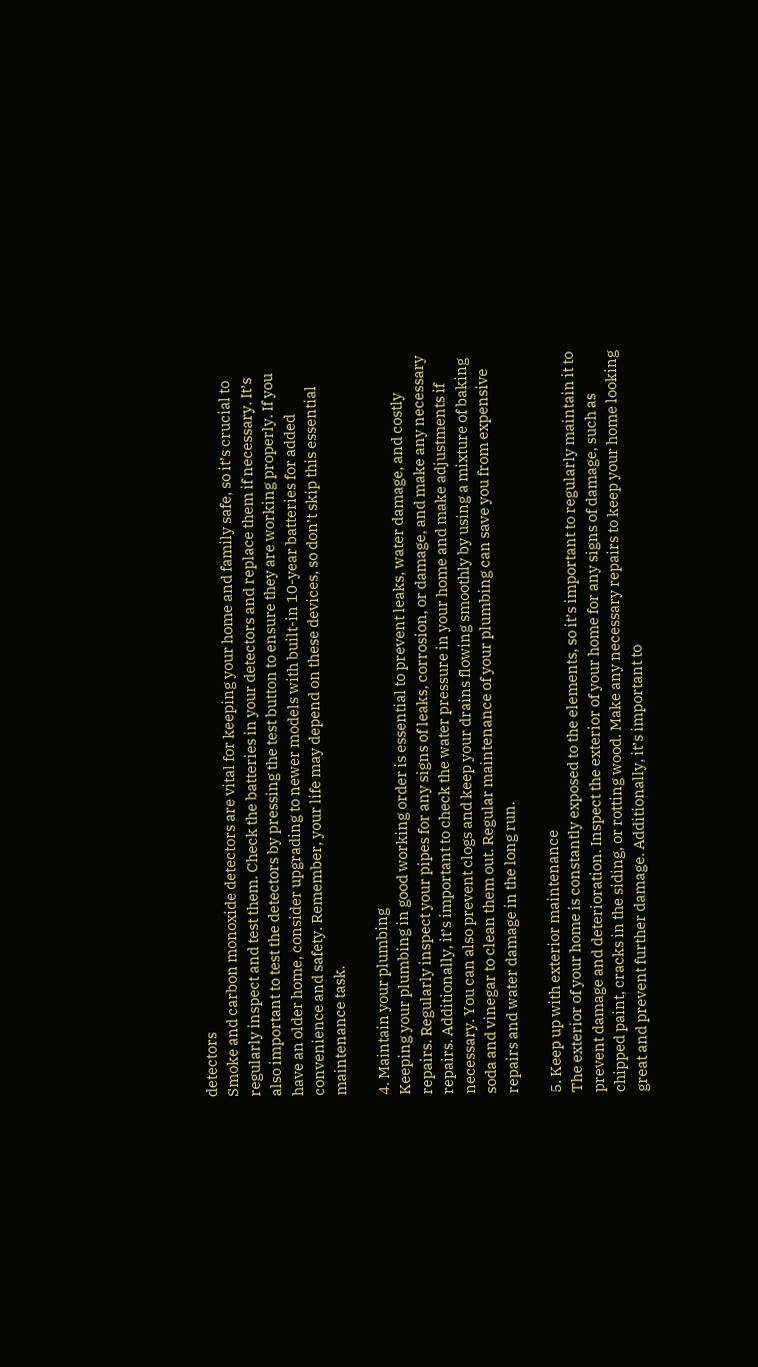detectors
Smoke and carbon monoxide detectors are vital for keeping your home and family safe, so it’s crucial to regularly inspect and test them. Check the batteries in your detectors and replace them if necessary. It’s also important to test the detectors by pressing the test button to ensure they are working properly. If you have an older home, consider upgrading to newer models with built-in 10-year batteries for added convenience and safety. Remember, your life may depend on these devices, so don’t skip this essential maintenance task.

4. Maintain your plumbing
Keeping your plumbing in good working order is essential to prevent leaks, water damage, and costly repairs. Regularly inspect your pipes for any signs of leaks, corrosion, or damage, and make any necessary repairs. Additionally, it’s important to check the water pressure in your home and make adjustments if necessary. You can also prevent clogs and keep your drains flowing smoothly by using a mixture of baking soda and vinegar to clean them out. Regular maintenance of your plumbing can save you from expensive repairs and water damage in the long run.

5. Keep up with exterior maintenance
The exterior of your home is constantly exposed to the elements, so it’s important to regularly maintain it to prevent damage and deterioration. Inspect the exterior of your home for any signs of damage, such as chipped paint, cracks in the siding, or rotting wood. Make any necessary repairs to keep your home looking great and prevent further damage. Additionally, it’s important to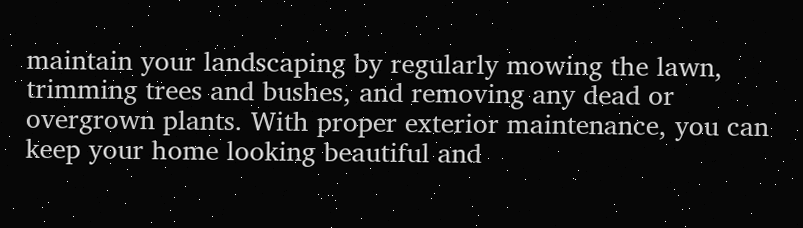maintain your landscaping by regularly mowing the lawn, trimming trees and bushes, and removing any dead or overgrown plants. With proper exterior maintenance, you can keep your home looking beautiful and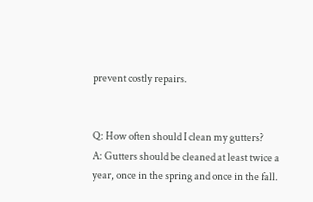prevent costly repairs.


Q: How often should I clean my gutters?
A: Gutters should be cleaned at least twice a year, once in the spring and once in the fall.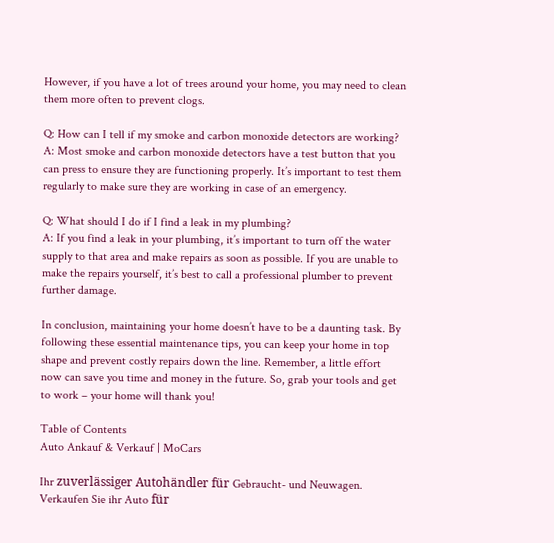However, if you have a lot of trees around your home, you may need to clean them more often to prevent clogs.

Q: How can I tell if my smoke and carbon monoxide detectors are working?
A: Most smoke and carbon monoxide detectors have a test button that you can press to ensure they are functioning properly. It’s important to test them regularly to make sure they are working in case of an emergency.

Q: What should I do if I find a leak in my plumbing?
A: If you find a leak in your plumbing, it’s important to turn off the water supply to that area and make repairs as soon as possible. If you are unable to make the repairs yourself, it’s best to call a professional plumber to prevent further damage.

In conclusion, maintaining your home doesn’t have to be a daunting task. By following these essential maintenance tips, you can keep your home in top shape and prevent costly repairs down the line. Remember, a little effort now can save you time and money in the future. So, grab your tools and get to work – your home will thank you!

Table of Contents
Auto Ankauf & Verkauf | MoCars

Ihr zuverlässiger Autohändler für Gebraucht- und Neuwagen. Verkaufen Sie ihr Auto für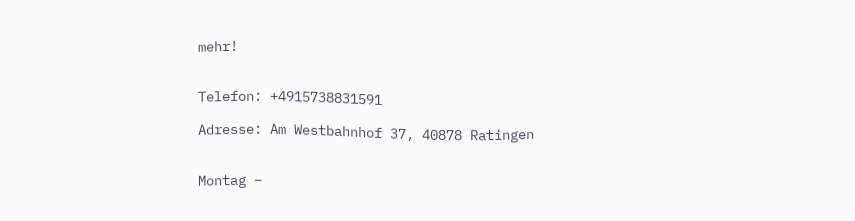mehr!


Telefon: +4915738831591

Adresse: Am Westbahnhof 37, 40878 Ratingen


Montag –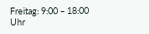Freitag: 9:00 – 18:00 Uhr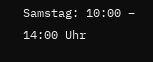Samstag: 10:00 – 14:00 Uhr